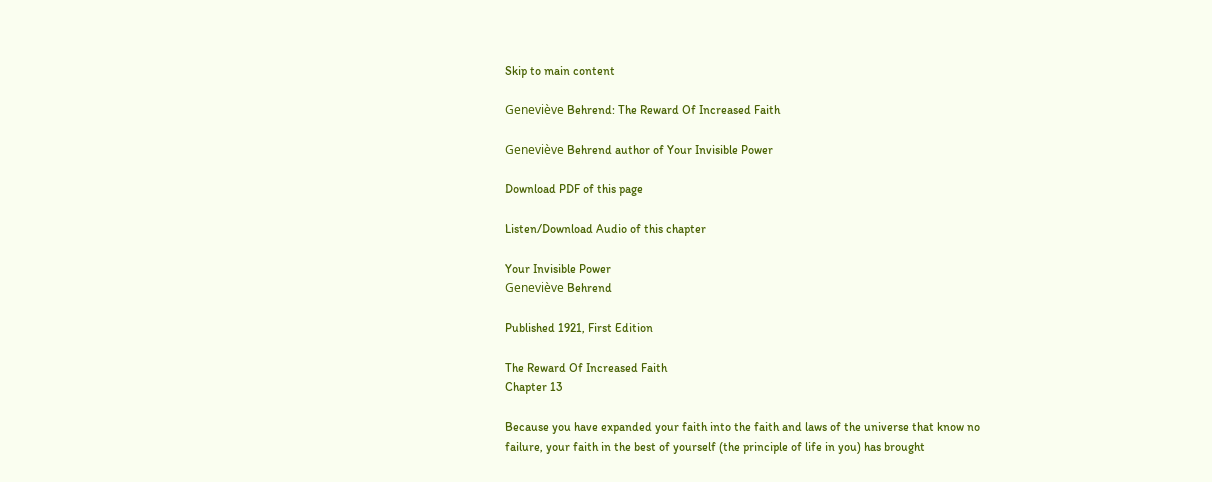Skip to main content

Geneviève Behrend: The Reward Of Increased Faith

Geneviève Behrend author of Your Invisible Power

Download PDF of this page

Listen/Download Audio of this chapter

Your Invisible Power
Geneviève Behrend

Published 1921, First Edition

The Reward Of Increased Faith
Chapter 13

Because you have expanded your faith into the faith and laws of the universe that know no failure, your faith in the best of yourself (the principle of life in you) has brought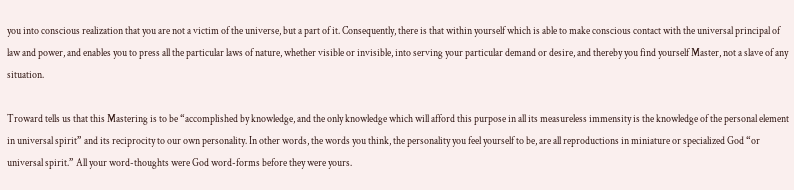you into conscious realization that you are not a victim of the universe, but a part of it. Consequently, there is that within yourself which is able to make conscious contact with the universal principal of law and power, and enables you to press all the particular laws of nature, whether visible or invisible, into serving your particular demand or desire, and thereby you find yourself Master, not a slave of any situation.

Troward tells us that this Mastering is to be “accomplished by knowledge, and the only knowledge which will afford this purpose in all its measureless immensity is the knowledge of the personal element in universal spirit” and its reciprocity to our own personality. In other words, the words you think, the personality you feel yourself to be, are all reproductions in miniature or specialized God “or universal spirit.” All your word-thoughts were God word-forms before they were yours.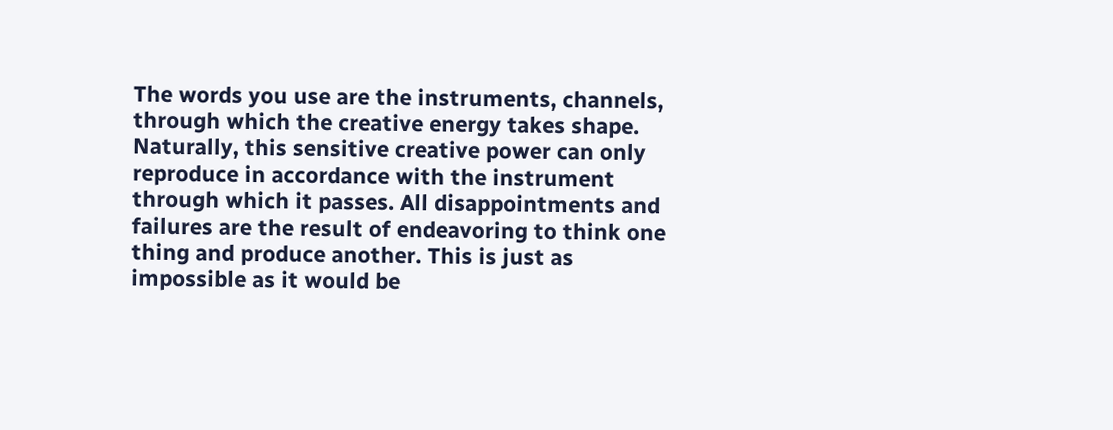The words you use are the instruments, channels, through which the creative energy takes shape. Naturally, this sensitive creative power can only reproduce in accordance with the instrument through which it passes. All disappointments and failures are the result of endeavoring to think one thing and produce another. This is just as impossible as it would be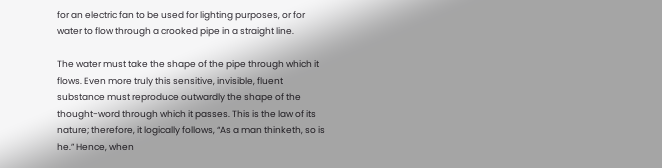for an electric fan to be used for lighting purposes, or for water to flow through a crooked pipe in a straight line.

The water must take the shape of the pipe through which it flows. Even more truly this sensitive, invisible, fluent substance must reproduce outwardly the shape of the thought-word through which it passes. This is the law of its nature; therefore, it logically follows, “As a man thinketh, so is he.” Hence, when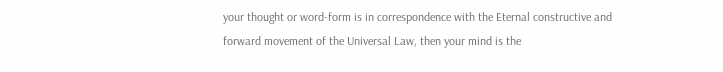your thought or word-form is in correspondence with the Eternal constructive and forward movement of the Universal Law, then your mind is the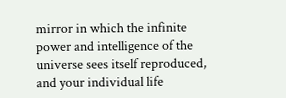mirror in which the infinite power and intelligence of the universe sees itself reproduced, and your individual life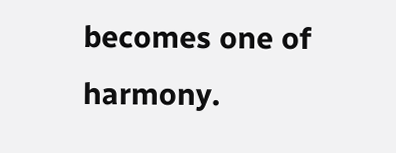becomes one of harmony.